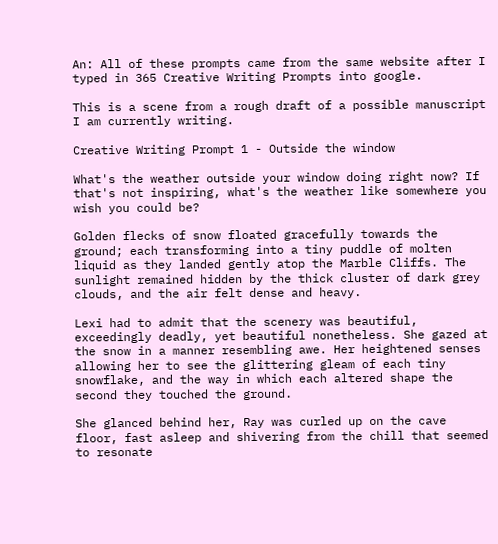An: All of these prompts came from the same website after I typed in 365 Creative Writing Prompts into google.

This is a scene from a rough draft of a possible manuscript I am currently writing.

Creative Writing Prompt 1 - Outside the window

What's the weather outside your window doing right now? If that's not inspiring, what's the weather like somewhere you wish you could be?

Golden flecks of snow floated gracefully towards the ground; each transforming into a tiny puddle of molten liquid as they landed gently atop the Marble Cliffs. The sunlight remained hidden by the thick cluster of dark grey clouds, and the air felt dense and heavy.

Lexi had to admit that the scenery was beautiful, exceedingly deadly, yet beautiful nonetheless. She gazed at the snow in a manner resembling awe. Her heightened senses allowing her to see the glittering gleam of each tiny snowflake, and the way in which each altered shape the second they touched the ground.

She glanced behind her, Ray was curled up on the cave floor, fast asleep and shivering from the chill that seemed to resonate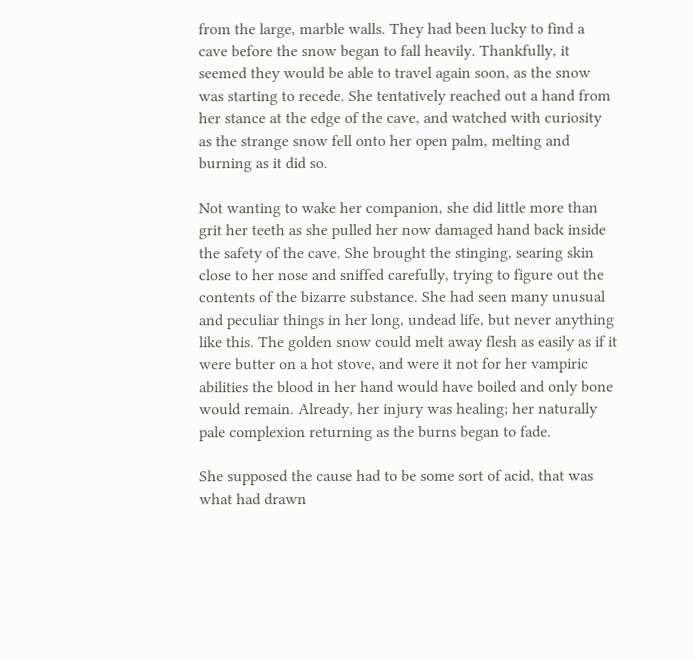from the large, marble walls. They had been lucky to find a cave before the snow began to fall heavily. Thankfully, it seemed they would be able to travel again soon, as the snow was starting to recede. She tentatively reached out a hand from her stance at the edge of the cave, and watched with curiosity as the strange snow fell onto her open palm, melting and burning as it did so.

Not wanting to wake her companion, she did little more than grit her teeth as she pulled her now damaged hand back inside the safety of the cave. She brought the stinging, searing skin close to her nose and sniffed carefully, trying to figure out the contents of the bizarre substance. She had seen many unusual and peculiar things in her long, undead life, but never anything like this. The golden snow could melt away flesh as easily as if it were butter on a hot stove, and were it not for her vampiric abilities the blood in her hand would have boiled and only bone would remain. Already, her injury was healing; her naturally pale complexion returning as the burns began to fade.

She supposed the cause had to be some sort of acid, that was what had drawn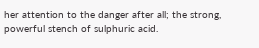her attention to the danger after all; the strong, powerful stench of sulphuric acid.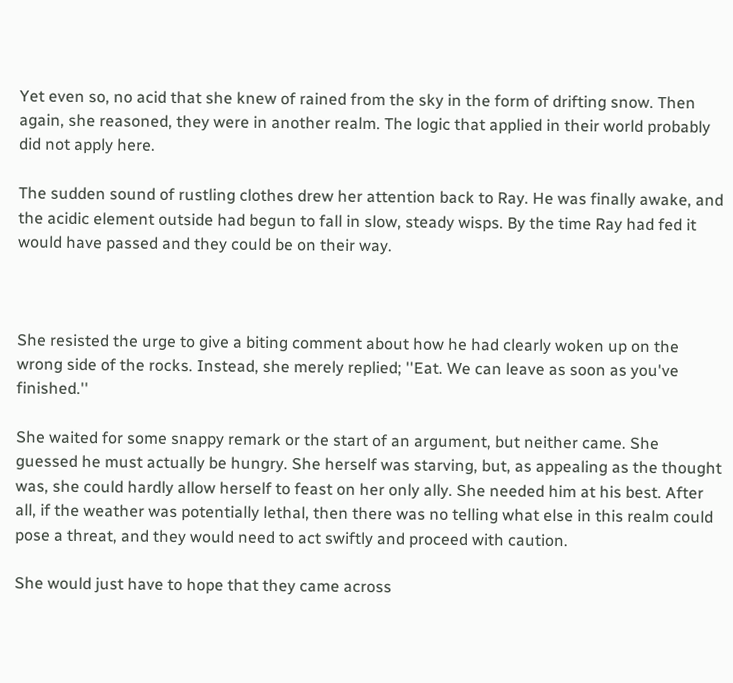Yet even so, no acid that she knew of rained from the sky in the form of drifting snow. Then again, she reasoned, they were in another realm. The logic that applied in their world probably did not apply here.

The sudden sound of rustling clothes drew her attention back to Ray. He was finally awake, and the acidic element outside had begun to fall in slow, steady wisps. By the time Ray had fed it would have passed and they could be on their way.



She resisted the urge to give a biting comment about how he had clearly woken up on the wrong side of the rocks. Instead, she merely replied; ''Eat. We can leave as soon as you've finished.''

She waited for some snappy remark or the start of an argument, but neither came. She guessed he must actually be hungry. She herself was starving, but, as appealing as the thought was, she could hardly allow herself to feast on her only ally. She needed him at his best. After all, if the weather was potentially lethal, then there was no telling what else in this realm could pose a threat, and they would need to act swiftly and proceed with caution.

She would just have to hope that they came across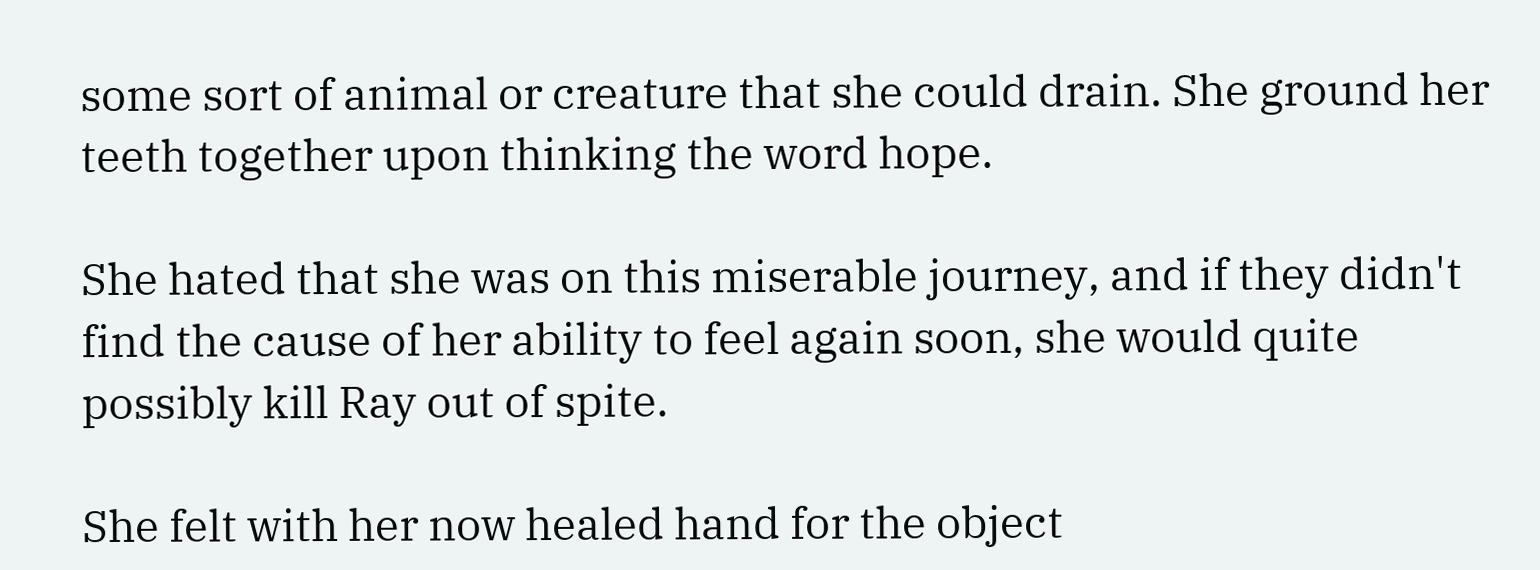some sort of animal or creature that she could drain. She ground her teeth together upon thinking the word hope.

She hated that she was on this miserable journey, and if they didn't find the cause of her ability to feel again soon, she would quite possibly kill Ray out of spite.

She felt with her now healed hand for the object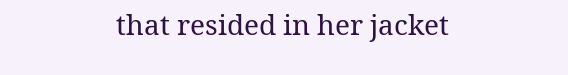that resided in her jacket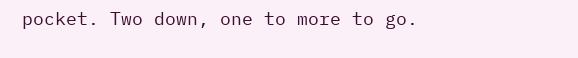pocket. Two down, one to more to go.